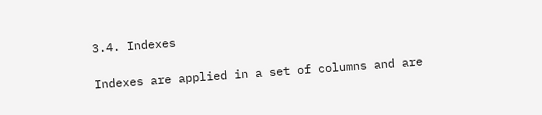3.4. Indexes

Indexes are applied in a set of columns and are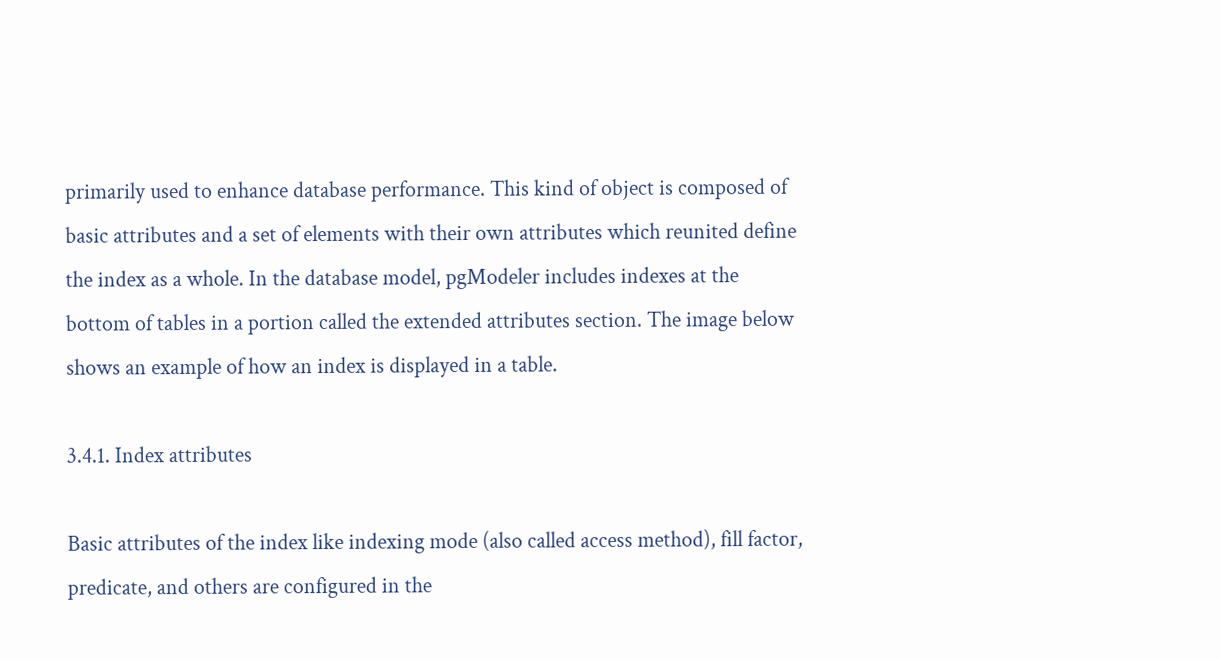primarily used to enhance database performance. This kind of object is composed of basic attributes and a set of elements with their own attributes which reunited define the index as a whole. In the database model, pgModeler includes indexes at the bottom of tables in a portion called the extended attributes section. The image below shows an example of how an index is displayed in a table.

3.4.1. Index attributes

Basic attributes of the index like indexing mode (also called access method), fill factor, predicate, and others are configured in the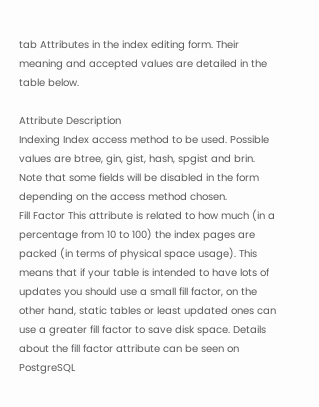tab Attributes in the index editing form. Their meaning and accepted values are detailed in the table below.

Attribute Description
Indexing Index access method to be used. Possible values are btree, gin, gist, hash, spgist and brin. Note that some fields will be disabled in the form depending on the access method chosen.
Fill Factor This attribute is related to how much (in a percentage from 10 to 100) the index pages are packed (in terms of physical space usage). This means that if your table is intended to have lots of updates you should use a small fill factor, on the other hand, static tables or least updated ones can use a greater fill factor to save disk space. Details about the fill factor attribute can be seen on PostgreSQL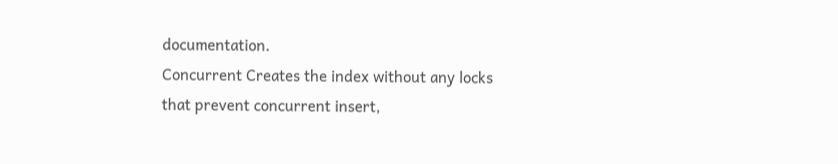documentation.
Concurrent Creates the index without any locks that prevent concurrent insert,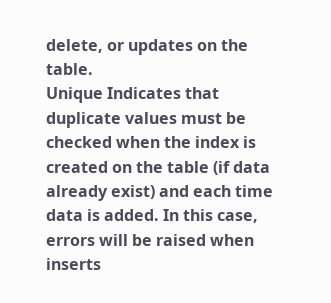delete, or updates on the table.
Unique Indicates that duplicate values must be checked when the index is created on the table (if data already exist) and each time data is added. In this case, errors will be raised when inserts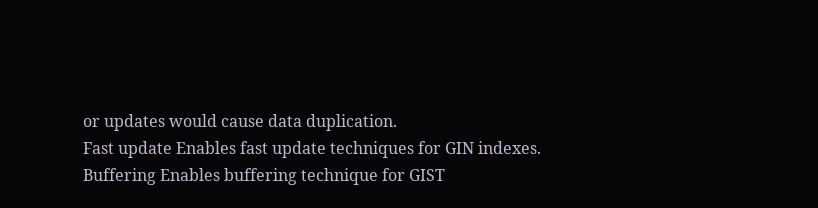or updates would cause data duplication.
Fast update Enables fast update techniques for GIN indexes.
Buffering Enables buffering technique for GIST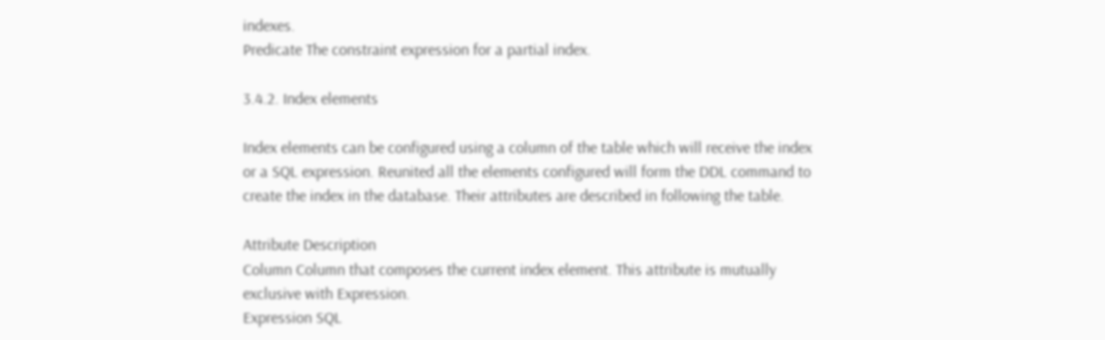indexes.
Predicate The constraint expression for a partial index.

3.4.2. Index elements

Index elements can be configured using a column of the table which will receive the index or a SQL expression. Reunited all the elements configured will form the DDL command to create the index in the database. Their attributes are described in following the table.

Attribute Description
Column Column that composes the current index element. This attribute is mutually exclusive with Expression.
Expression SQL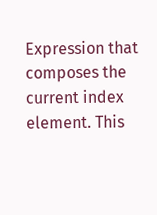Expression that composes the current index element. This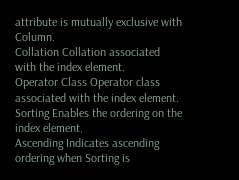attribute is mutually exclusive with Column.
Collation Collation associated with the index element.
Operator Class Operator class associated with the index element.
Sorting Enables the ordering on the index element.
Ascending Indicates ascending ordering when Sorting is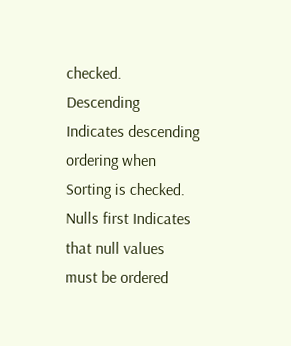checked.
Descending Indicates descending ordering when Sorting is checked.
Nulls first Indicates that null values must be ordered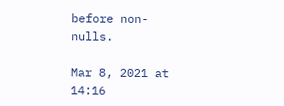before non-nulls.

Mar 8, 2021 at 14:16